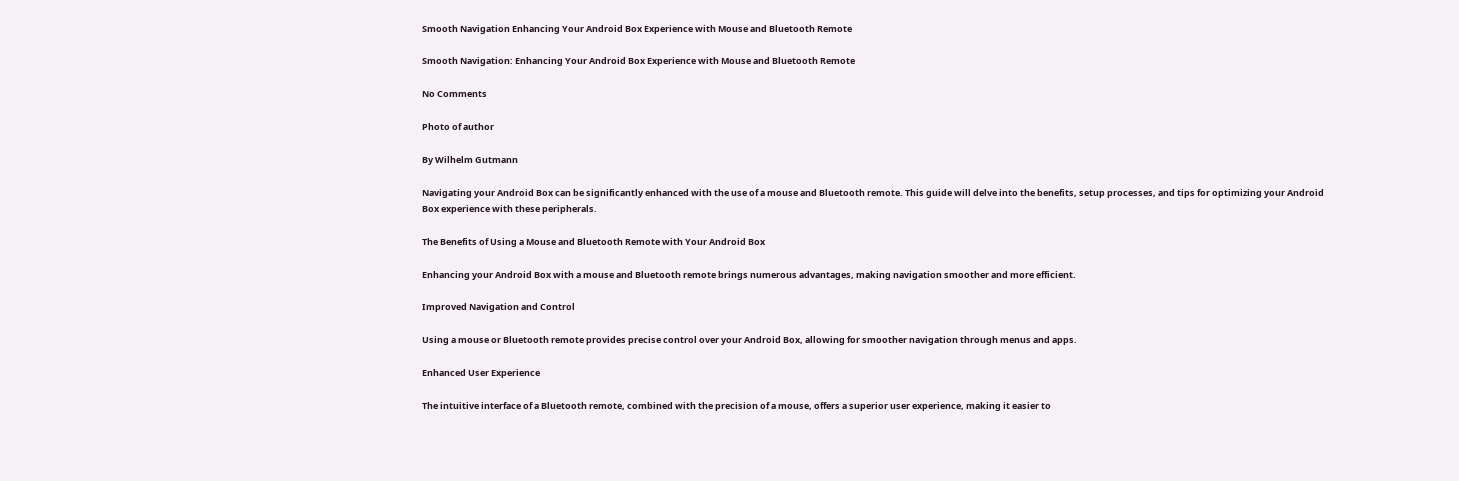Smooth Navigation Enhancing Your Android Box Experience with Mouse and Bluetooth Remote

Smooth Navigation: Enhancing Your Android Box Experience with Mouse and Bluetooth Remote

No Comments

Photo of author

By Wilhelm Gutmann

Navigating your Android Box can be significantly enhanced with the use of a mouse and Bluetooth remote. This guide will delve into the benefits, setup processes, and tips for optimizing your Android Box experience with these peripherals.

The Benefits of Using a Mouse and Bluetooth Remote with Your Android Box

Enhancing your Android Box with a mouse and Bluetooth remote brings numerous advantages, making navigation smoother and more efficient.

Improved Navigation and Control

Using a mouse or Bluetooth remote provides precise control over your Android Box, allowing for smoother navigation through menus and apps.

Enhanced User Experience

The intuitive interface of a Bluetooth remote, combined with the precision of a mouse, offers a superior user experience, making it easier to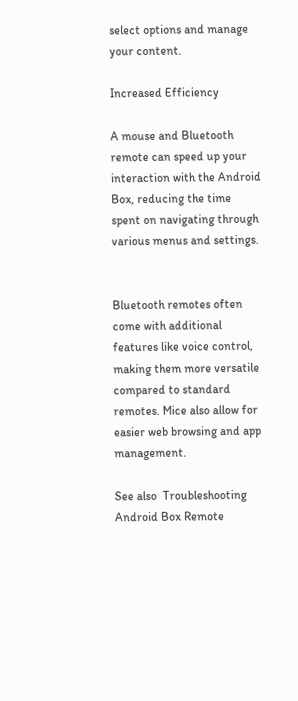select options and manage your content.

Increased Efficiency

A mouse and Bluetooth remote can speed up your interaction with the Android Box, reducing the time spent on navigating through various menus and settings.


Bluetooth remotes often come with additional features like voice control, making them more versatile compared to standard remotes. Mice also allow for easier web browsing and app management.

See also  Troubleshooting Android Box Remote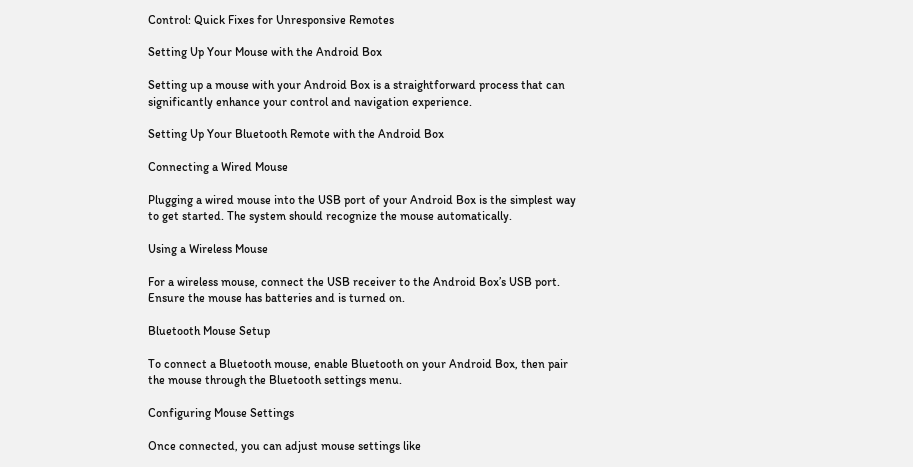Control: Quick Fixes for Unresponsive Remotes

Setting Up Your Mouse with the Android Box

Setting up a mouse with your Android Box is a straightforward process that can significantly enhance your control and navigation experience.

Setting Up Your Bluetooth Remote with the Android Box

Connecting a Wired Mouse

Plugging a wired mouse into the USB port of your Android Box is the simplest way to get started. The system should recognize the mouse automatically.

Using a Wireless Mouse

For a wireless mouse, connect the USB receiver to the Android Box’s USB port. Ensure the mouse has batteries and is turned on.

Bluetooth Mouse Setup

To connect a Bluetooth mouse, enable Bluetooth on your Android Box, then pair the mouse through the Bluetooth settings menu.

Configuring Mouse Settings

Once connected, you can adjust mouse settings like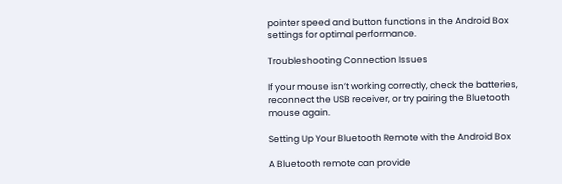pointer speed and button functions in the Android Box settings for optimal performance.

Troubleshooting Connection Issues

If your mouse isn’t working correctly, check the batteries, reconnect the USB receiver, or try pairing the Bluetooth mouse again.

Setting Up Your Bluetooth Remote with the Android Box

A Bluetooth remote can provide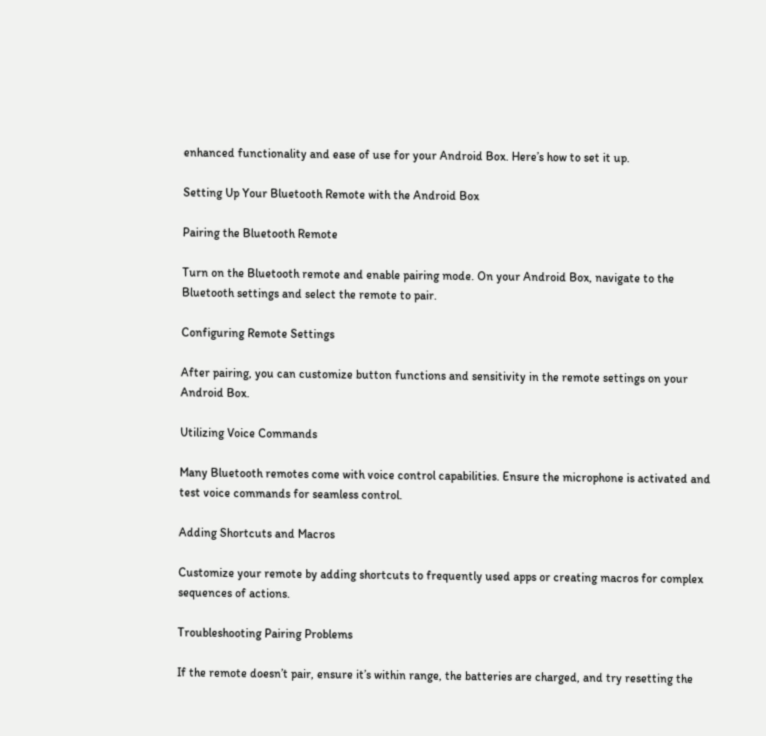enhanced functionality and ease of use for your Android Box. Here’s how to set it up.

Setting Up Your Bluetooth Remote with the Android Box

Pairing the Bluetooth Remote

Turn on the Bluetooth remote and enable pairing mode. On your Android Box, navigate to the Bluetooth settings and select the remote to pair.

Configuring Remote Settings

After pairing, you can customize button functions and sensitivity in the remote settings on your Android Box.

Utilizing Voice Commands

Many Bluetooth remotes come with voice control capabilities. Ensure the microphone is activated and test voice commands for seamless control.

Adding Shortcuts and Macros

Customize your remote by adding shortcuts to frequently used apps or creating macros for complex sequences of actions.

Troubleshooting Pairing Problems

If the remote doesn’t pair, ensure it’s within range, the batteries are charged, and try resetting the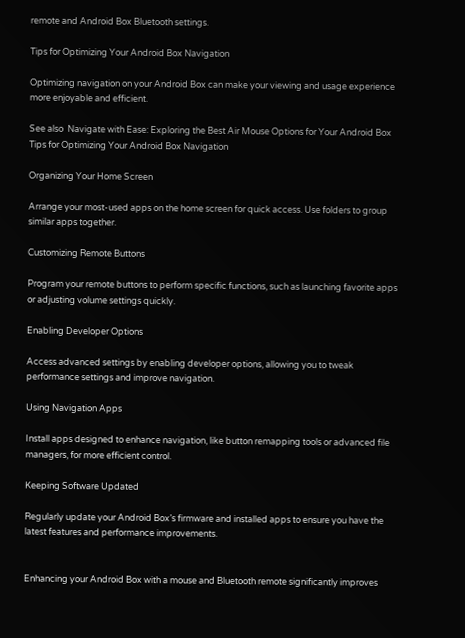remote and Android Box Bluetooth settings.

Tips for Optimizing Your Android Box Navigation

Optimizing navigation on your Android Box can make your viewing and usage experience more enjoyable and efficient.

See also  Navigate with Ease: Exploring the Best Air Mouse Options for Your Android Box
Tips for Optimizing Your Android Box Navigation

Organizing Your Home Screen

Arrange your most-used apps on the home screen for quick access. Use folders to group similar apps together.

Customizing Remote Buttons

Program your remote buttons to perform specific functions, such as launching favorite apps or adjusting volume settings quickly.

Enabling Developer Options

Access advanced settings by enabling developer options, allowing you to tweak performance settings and improve navigation.

Using Navigation Apps

Install apps designed to enhance navigation, like button remapping tools or advanced file managers, for more efficient control.

Keeping Software Updated

Regularly update your Android Box’s firmware and installed apps to ensure you have the latest features and performance improvements.


Enhancing your Android Box with a mouse and Bluetooth remote significantly improves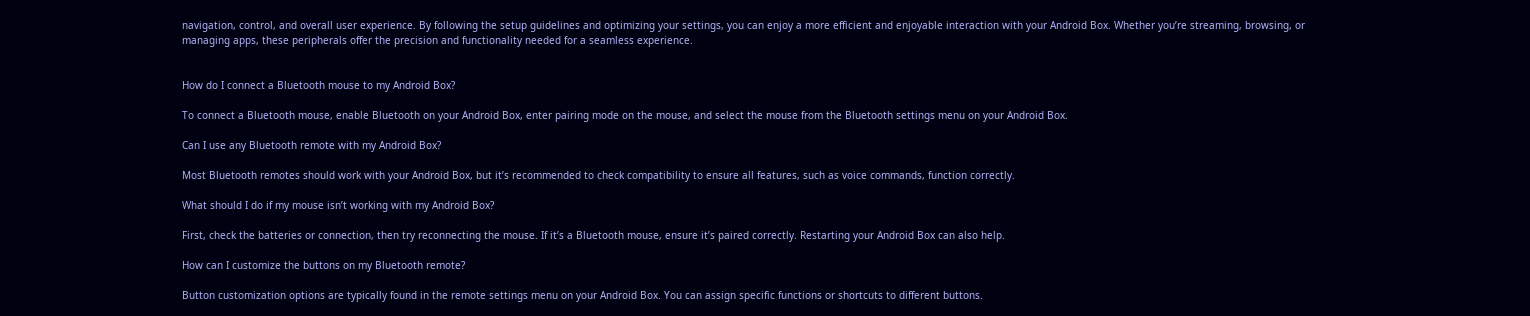navigation, control, and overall user experience. By following the setup guidelines and optimizing your settings, you can enjoy a more efficient and enjoyable interaction with your Android Box. Whether you’re streaming, browsing, or managing apps, these peripherals offer the precision and functionality needed for a seamless experience.


How do I connect a Bluetooth mouse to my Android Box?

To connect a Bluetooth mouse, enable Bluetooth on your Android Box, enter pairing mode on the mouse, and select the mouse from the Bluetooth settings menu on your Android Box.

Can I use any Bluetooth remote with my Android Box?

Most Bluetooth remotes should work with your Android Box, but it’s recommended to check compatibility to ensure all features, such as voice commands, function correctly.

What should I do if my mouse isn’t working with my Android Box?

First, check the batteries or connection, then try reconnecting the mouse. If it’s a Bluetooth mouse, ensure it’s paired correctly. Restarting your Android Box can also help.

How can I customize the buttons on my Bluetooth remote?

Button customization options are typically found in the remote settings menu on your Android Box. You can assign specific functions or shortcuts to different buttons.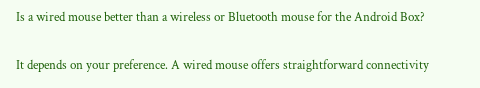Is a wired mouse better than a wireless or Bluetooth mouse for the Android Box?

It depends on your preference. A wired mouse offers straightforward connectivity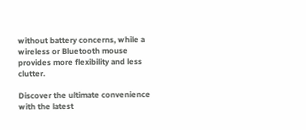without battery concerns, while a wireless or Bluetooth mouse provides more flexibility and less clutter.

Discover the ultimate convenience with the latest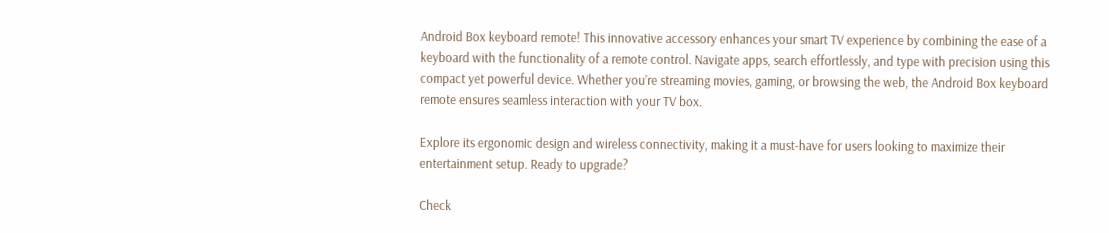Android Box keyboard remote! This innovative accessory enhances your smart TV experience by combining the ease of a keyboard with the functionality of a remote control. Navigate apps, search effortlessly, and type with precision using this compact yet powerful device. Whether you’re streaming movies, gaming, or browsing the web, the Android Box keyboard remote ensures seamless interaction with your TV box.

Explore its ergonomic design and wireless connectivity, making it a must-have for users looking to maximize their entertainment setup. Ready to upgrade?

Check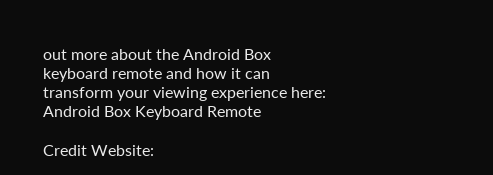out more about the Android Box keyboard remote and how it can transform your viewing experience here: Android Box Keyboard Remote

Credit Website: